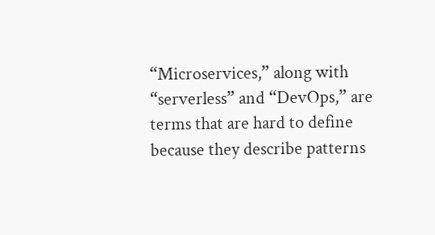“Microservices,” along with “serverless” and “DevOps,” are terms that are hard to define because they describe patterns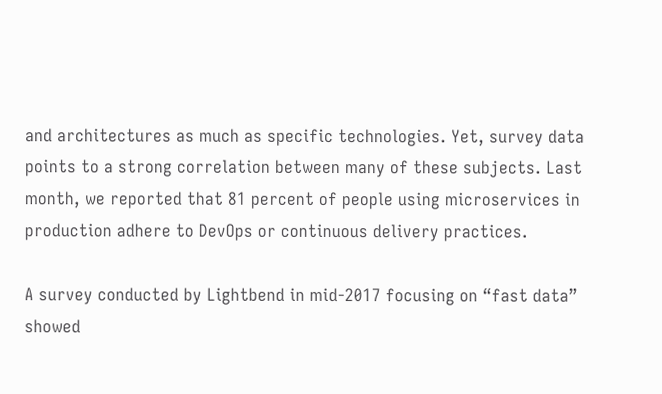and architectures as much as specific technologies. Yet, survey data points to a strong correlation between many of these subjects. Last month, we reported that 81 percent of people using microservices in production adhere to DevOps or continuous delivery practices.

A survey conducted by Lightbend in mid-2017 focusing on “fast data” showed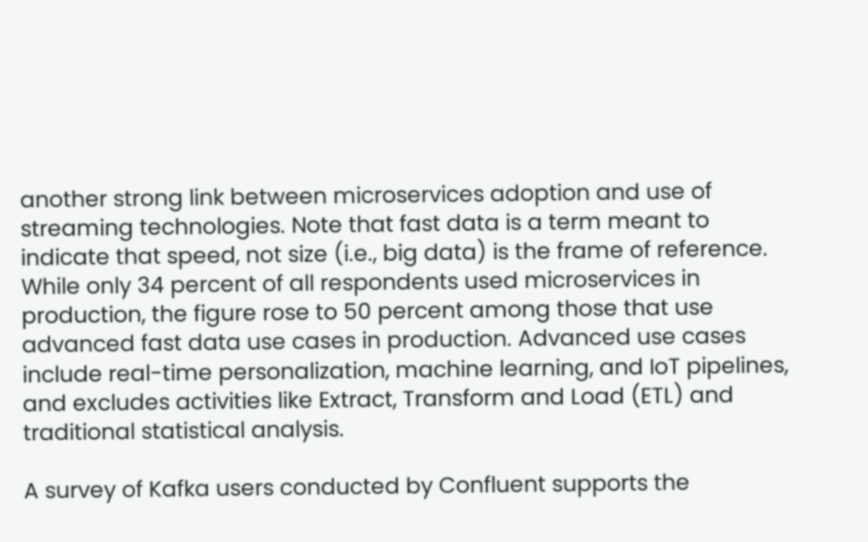another strong link between microservices adoption and use of streaming technologies. Note that fast data is a term meant to indicate that speed, not size (i.e., big data) is the frame of reference. While only 34 percent of all respondents used microservices in production, the figure rose to 50 percent among those that use advanced fast data use cases in production. Advanced use cases include real-time personalization, machine learning, and IoT pipelines, and excludes activities like Extract, Transform and Load (ETL) and traditional statistical analysis.

A survey of Kafka users conducted by Confluent supports the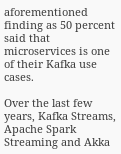aforementioned finding as 50 percent said that microservices is one of their Kafka use cases.

Over the last few years, Kafka Streams, Apache Spark Streaming and Akka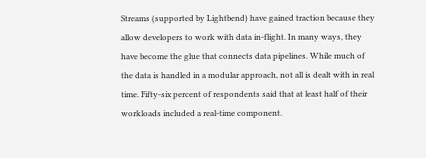Streams (supported by Lightbend) have gained traction because they allow developers to work with data in-flight. In many ways, they have become the glue that connects data pipelines. While much of the data is handled in a modular approach, not all is dealt with in real time. Fifty-six percent of respondents said that at least half of their workloads included a real-time component.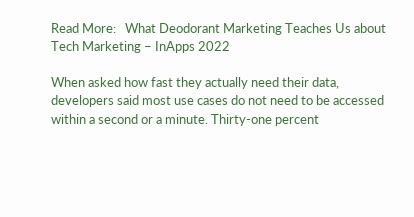Read More:   What Deodorant Marketing Teaches Us about Tech Marketing – InApps 2022

When asked how fast they actually need their data, developers said most use cases do not need to be accessed within a second or a minute. Thirty-one percent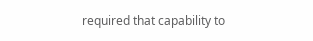required that capability to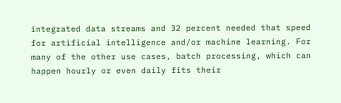integrated data streams and 32 percent needed that speed for artificial intelligence and/or machine learning. For many of the other use cases, batch processing, which can happen hourly or even daily fits their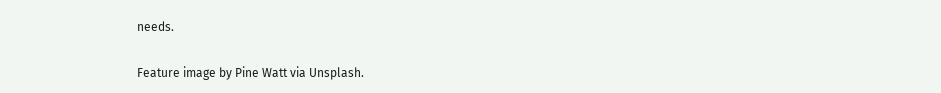needs.

Feature image by Pine Watt via Unsplash.